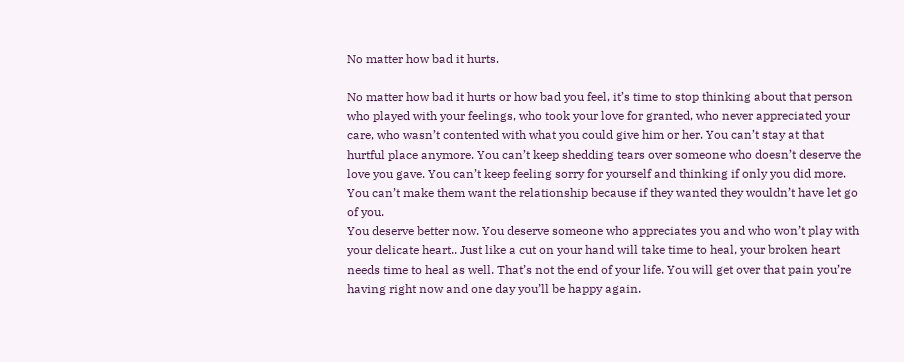No matter how bad it hurts.

No matter how bad it hurts or how bad you feel, it’s time to stop thinking about that person who played with your feelings, who took your love for granted, who never appreciated your care, who wasn’t contented with what you could give him or her. You can’t stay at that hurtful place anymore. You can’t keep shedding tears over someone who doesn’t deserve the love you gave. You can’t keep feeling sorry for yourself and thinking if only you did more. You can’t make them want the relationship because if they wanted they wouldn’t have let go of you.
You deserve better now. You deserve someone who appreciates you and who won’t play with your delicate heart.. Just like a cut on your hand will take time to heal, your broken heart needs time to heal as well. That’s not the end of your life. You will get over that pain you’re having right now and one day you’ll be happy again.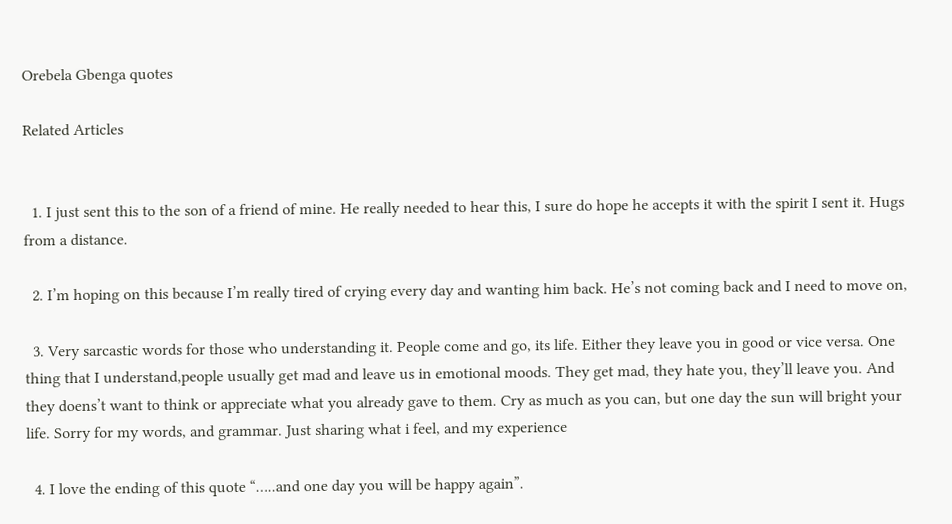Orebela Gbenga quotes

Related Articles


  1. I just sent this to the son of a friend of mine. He really needed to hear this, I sure do hope he accepts it with the spirit I sent it. Hugs from a distance.

  2. I’m hoping on this because I’m really tired of crying every day and wanting him back. He’s not coming back and I need to move on,

  3. Very sarcastic words for those who understanding it. People come and go, its life. Either they leave you in good or vice versa. One thing that I understand,people usually get mad and leave us in emotional moods. They get mad, they hate you, they’ll leave you. And they doens’t want to think or appreciate what you already gave to them. Cry as much as you can, but one day the sun will bright your life. Sorry for my words, and grammar. Just sharing what i feel, and my experience

  4. I love the ending of this quote “…..and one day you will be happy again”.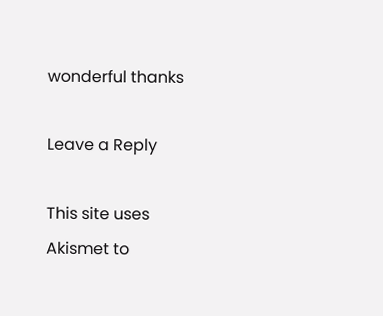wonderful thanks

Leave a Reply

This site uses Akismet to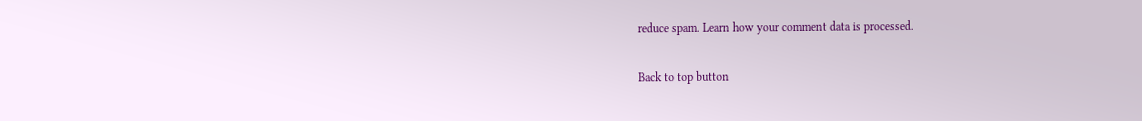reduce spam. Learn how your comment data is processed.

Back to top button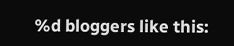%d bloggers like this: